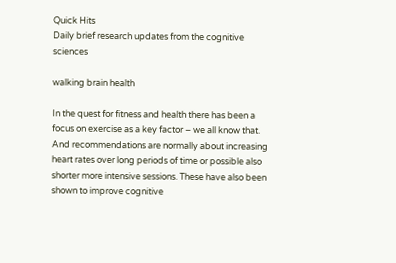Quick Hits
Daily brief research updates from the cognitive sciences

walking brain health

In the quest for fitness and health there has been a focus on exercise as a key factor – we all know that. And recommendations are normally about increasing heart rates over long periods of time or possible also shorter more intensive sessions. These have also been shown to improve cognitive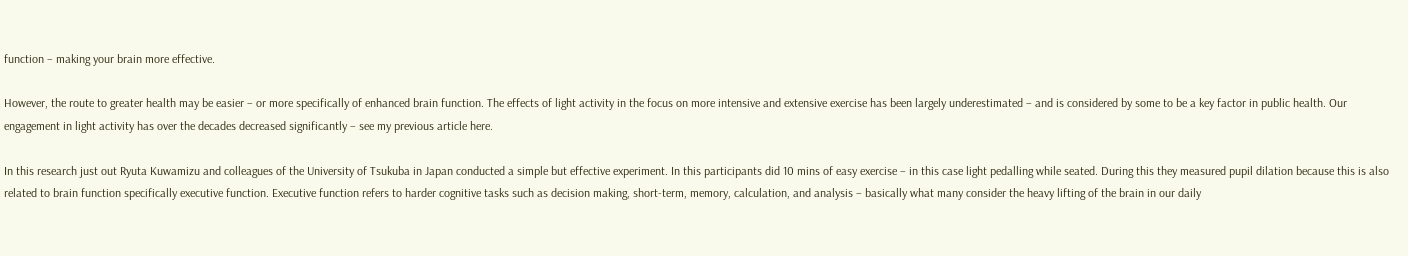function – making your brain more effective.

However, the route to greater health may be easier – or more specifically of enhanced brain function. The effects of light activity in the focus on more intensive and extensive exercise has been largely underestimated – and is considered by some to be a key factor in public health. Our engagement in light activity has over the decades decreased significantly – see my previous article here.

In this research just out Ryuta Kuwamizu and colleagues of the University of Tsukuba in Japan conducted a simple but effective experiment. In this participants did 10 mins of easy exercise – in this case light pedalling while seated. During this they measured pupil dilation because this is also related to brain function specifically executive function. Executive function refers to harder cognitive tasks such as decision making, short-term, memory, calculation, and analysis – basically what many consider the heavy lifting of the brain in our daily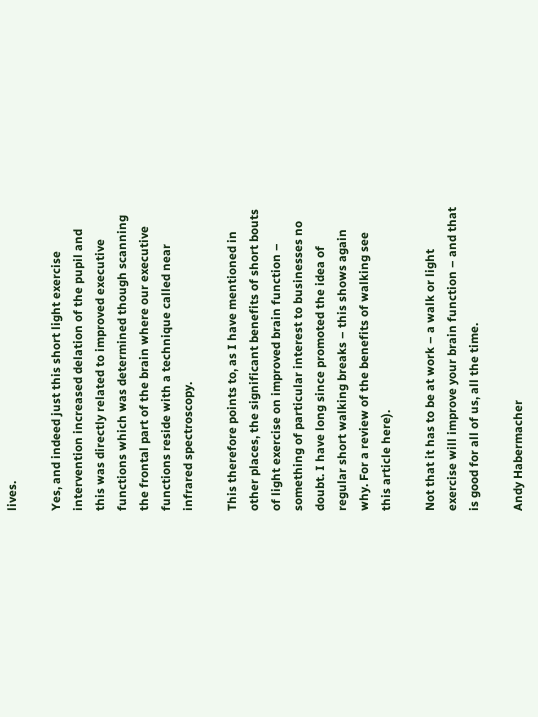lives.

Yes, and indeed just this short light exercise intervention increased delation of the pupil and this was directly related to improved executive functions which was determined though scanning the frontal part of the brain where our executive functions reside with a technique called near infrared spectroscopy.

This therefore points to, as I have mentioned in other places, the significant benefits of short bouts of light exercise on improved brain function – something of particular interest to businesses no doubt. I have long since promoted the idea of regular short walking breaks – this shows again why. For a review of the benefits of walking see this article here).

Not that it has to be at work – a walk or light exercise will improve your brain function – and that is good for all of us, all the time.

Andy Habermacher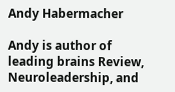Andy Habermacher

Andy is author of leading brains Review, Neuroleadership, and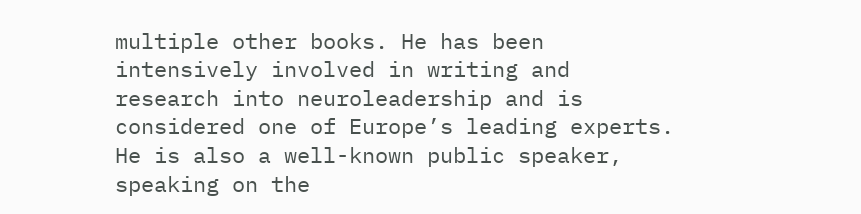multiple other books. He has been intensively involved in writing and research into neuroleadership and is considered one of Europe’s leading experts. He is also a well-known public speaker, speaking on the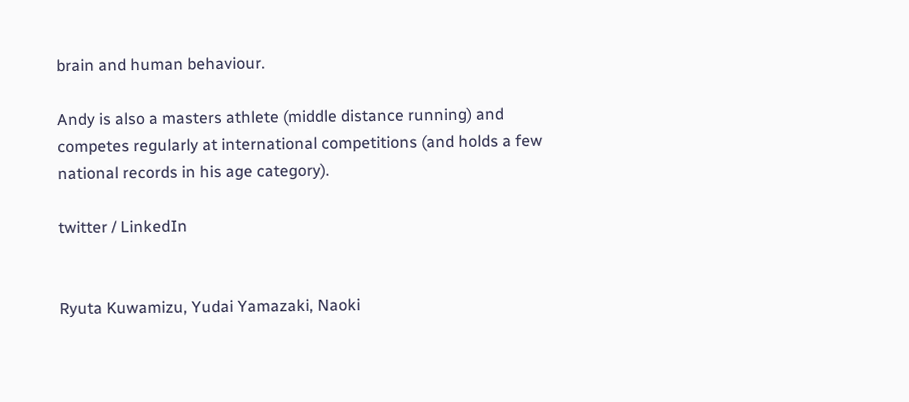brain and human behaviour.

Andy is also a masters athlete (middle distance running) and competes regularly at international competitions (and holds a few national records in his age category).

twitter / LinkedIn


Ryuta Kuwamizu, Yudai Yamazaki, Naoki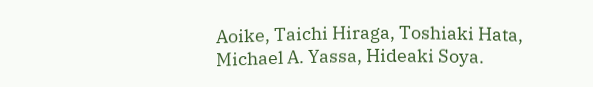Aoike, Taichi Hiraga, Toshiaki Hata, Michael A. Yassa, Hideaki Soya.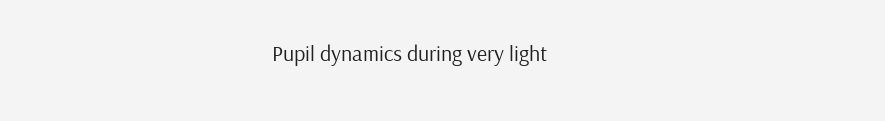Pupil dynamics during very light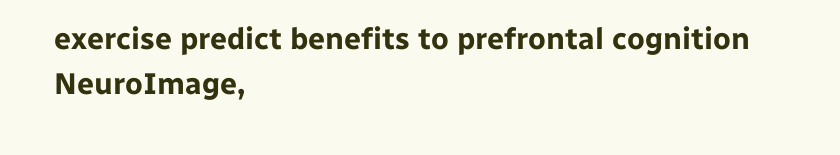exercise predict benefits to prefrontal cognition
NeuroImage,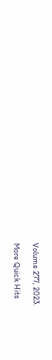Volume 277, 2023.

More Quick Hits